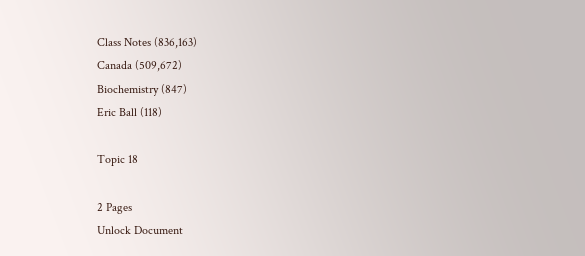Class Notes (836,163)
Canada (509,672)
Biochemistry (847)
Eric Ball (118)

Topic 18

2 Pages
Unlock Document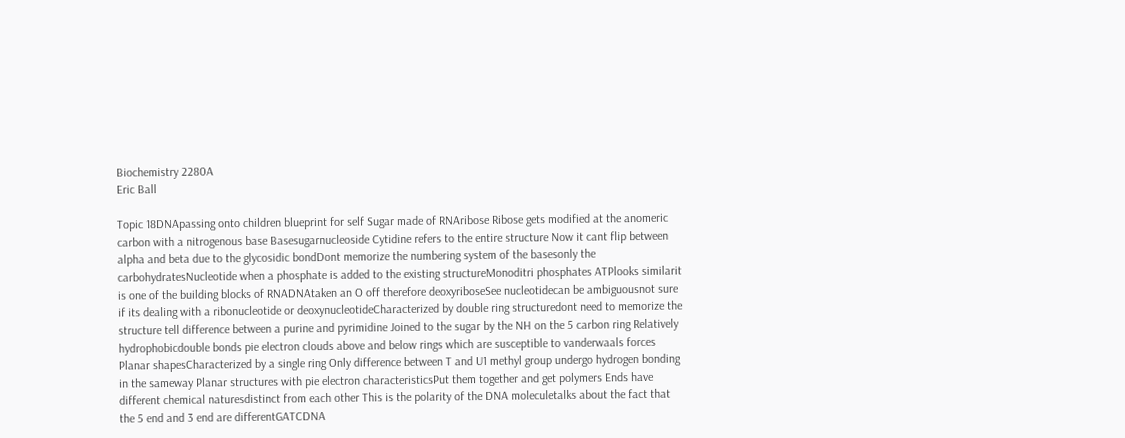Biochemistry 2280A
Eric Ball

Topic 18DNApassing onto children blueprint for self Sugar made of RNAribose Ribose gets modified at the anomeric carbon with a nitrogenous base Basesugarnucleoside Cytidine refers to the entire structure Now it cant flip between alpha and beta due to the glycosidic bondDont memorize the numbering system of the basesonly the carbohydratesNucleotide when a phosphate is added to the existing structureMonoditri phosphates ATPlooks similarit is one of the building blocks of RNADNAtaken an O off therefore deoxyriboseSee nucleotidecan be ambiguousnot sure if its dealing with a ribonucleotide or deoxynucleotideCharacterized by double ring structuredont need to memorize the structure tell difference between a purine and pyrimidine Joined to the sugar by the NH on the 5 carbon ring Relatively hydrophobicdouble bonds pie electron clouds above and below rings which are susceptible to vanderwaals forces Planar shapesCharacterized by a single ring Only difference between T and U1 methyl group undergo hydrogen bonding in the sameway Planar structures with pie electron characteristicsPut them together and get polymers Ends have different chemical naturesdistinct from each other This is the polarity of the DNA moleculetalks about the fact that the 5 end and 3 end are differentGATCDNA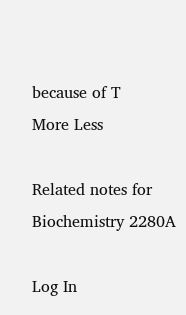because of T
More Less

Related notes for Biochemistry 2280A

Log In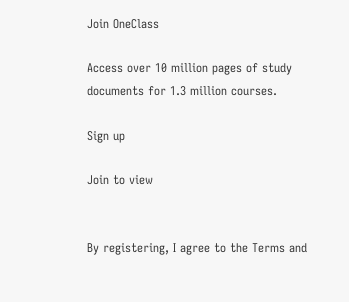Join OneClass

Access over 10 million pages of study
documents for 1.3 million courses.

Sign up

Join to view


By registering, I agree to the Terms and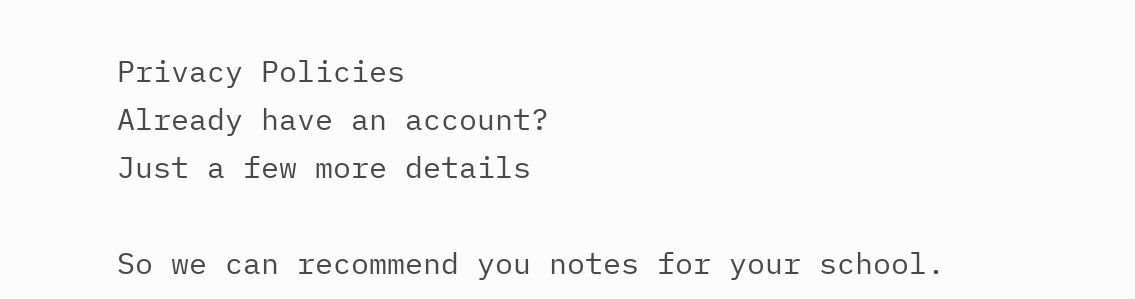Privacy Policies
Already have an account?
Just a few more details

So we can recommend you notes for your school.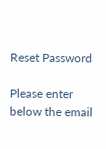Reset Password

Please enter below the email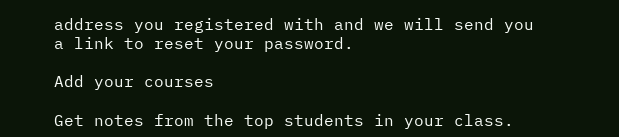address you registered with and we will send you a link to reset your password.

Add your courses

Get notes from the top students in your class.